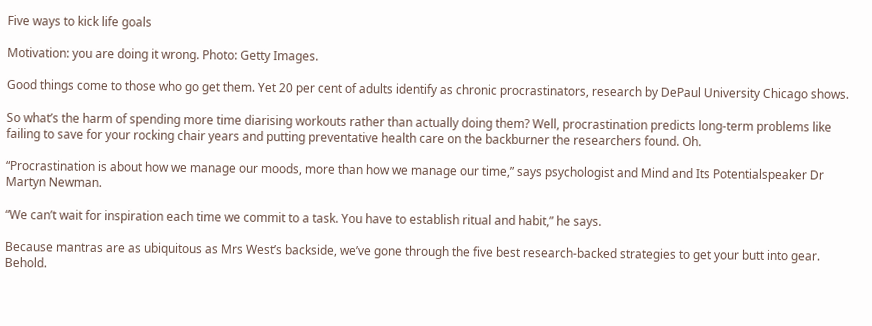Five ways to kick life goals

Motivation: you are doing it wrong. Photo: Getty Images.

Good things come to those who go get them. Yet 20 per cent of adults identify as chronic procrastinators, research by DePaul University Chicago shows.

So what’s the harm of spending more time diarising workouts rather than actually doing them? Well, procrastination predicts long-term problems like failing to save for your rocking chair years and putting preventative health care on the backburner the researchers found. Oh.

“Procrastination is about how we manage our moods, more than how we manage our time,” says psychologist and Mind and Its Potentialspeaker Dr Martyn Newman.

“We can’t wait for inspiration each time we commit to a task. You have to establish ritual and habit,” he says.

Because mantras are as ubiquitous as Mrs West’s backside, we’ve gone through the five best research-backed strategies to get your butt into gear. Behold.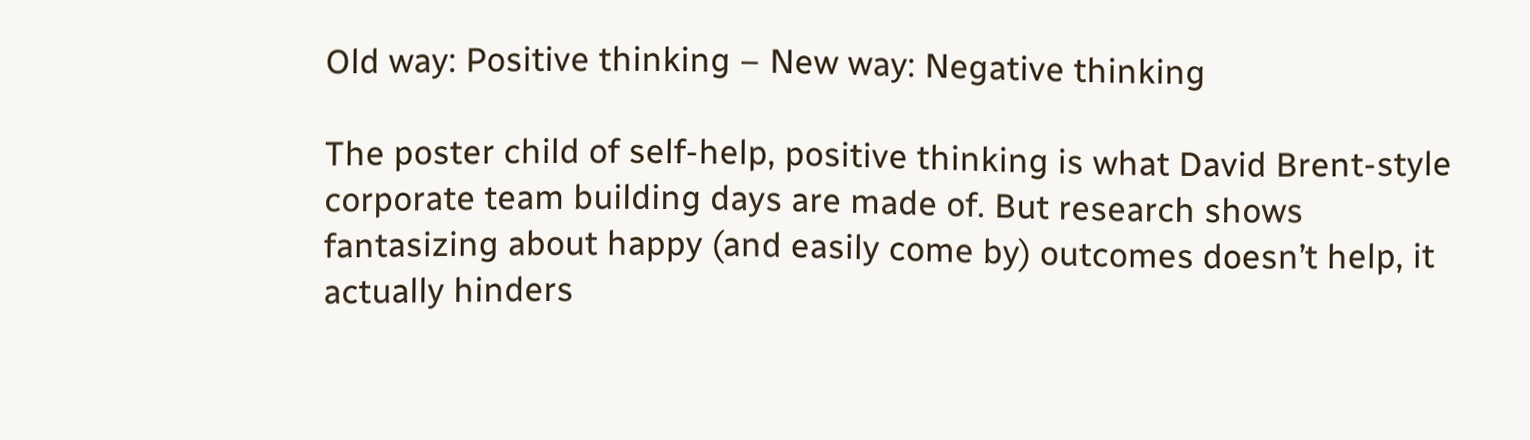Old way: Positive thinking – New way: Negative thinking

The poster child of self-help, positive thinking is what David Brent-style corporate team building days are made of. But research shows fantasizing about happy (and easily come by) outcomes doesn’t help, it actually hinders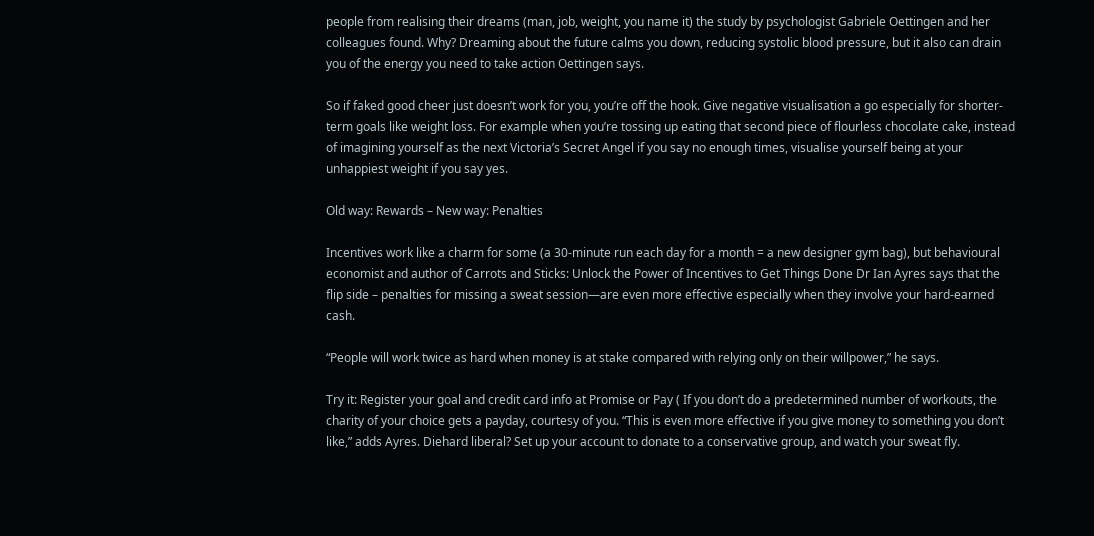people from realising their dreams (man, job, weight, you name it) the study by psychologist Gabriele Oettingen and her colleagues found. Why? Dreaming about the future calms you down, reducing systolic blood pressure, but it also can drain you of the energy you need to take action Oettingen says.

So if faked good cheer just doesn’t work for you, you’re off the hook. Give negative visualisation a go especially for shorter-term goals like weight loss. For example when you’re tossing up eating that second piece of flourless chocolate cake, instead of imagining yourself as the next Victoria’s Secret Angel if you say no enough times, visualise yourself being at your unhappiest weight if you say yes.

Old way: Rewards – New way: Penalties

Incentives work like a charm for some (a 30-minute run each day for a month = a new designer gym bag), but behavioural economist and author of Carrots and Sticks: Unlock the Power of Incentives to Get Things Done Dr Ian Ayres says that the flip side – penalties for missing a sweat session—are even more effective especially when they involve your hard-earned cash.

“People will work twice as hard when money is at stake compared with relying only on their willpower,” he says.

Try it: Register your goal and credit card info at Promise or Pay ( If you don’t do a predetermined number of workouts, the charity of your choice gets a payday, courtesy of you. “This is even more effective if you give money to something you don’t like,” adds Ayres. Diehard liberal? Set up your account to donate to a conservative group, and watch your sweat fly.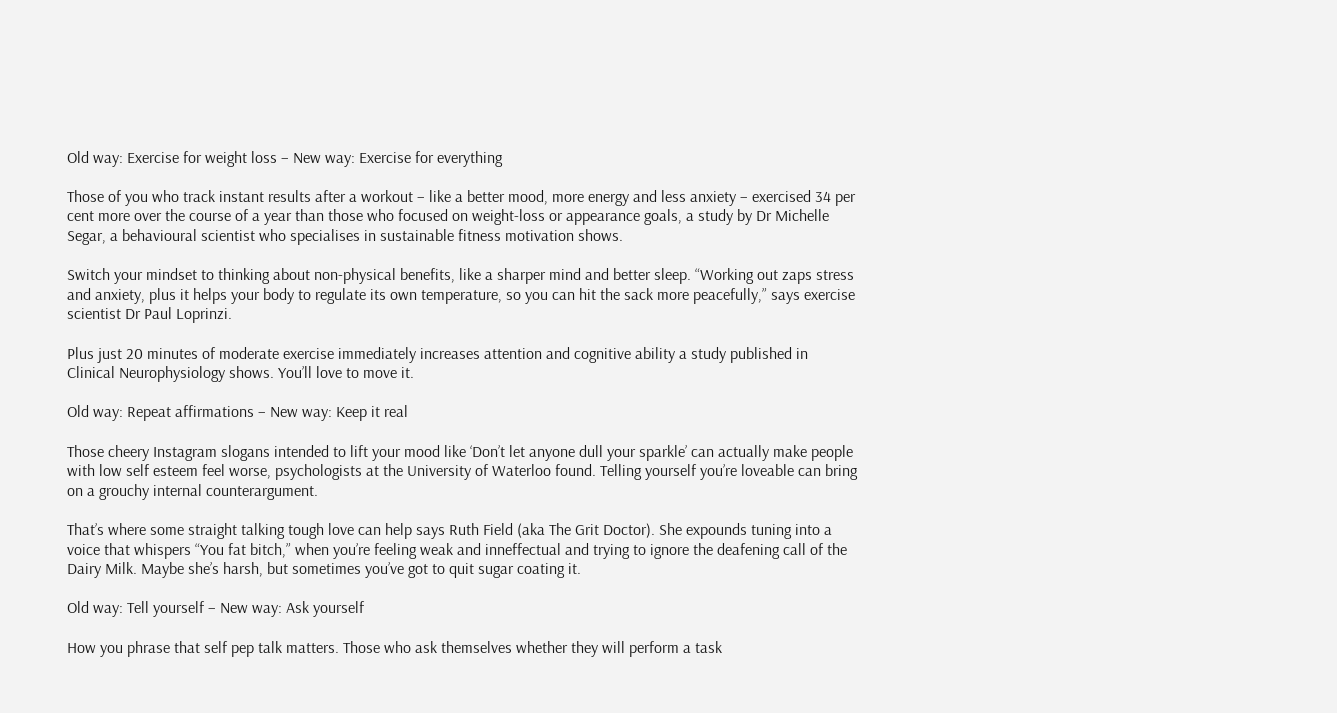Old way: Exercise for weight loss – New way: Exercise for everything

Those of you who track instant results after a workout – like a better mood, more energy and less anxiety – exercised 34 per cent more over the course of a year than those who focused on weight-loss or appearance goals, a study by Dr Michelle Segar, a behavioural scientist who specialises in sustainable fitness motivation shows.

Switch your mindset to thinking about non-physical benefits, like a sharper mind and better sleep. “Working out zaps stress and anxiety, plus it helps your body to regulate its own temperature, so you can hit the sack more peacefully,” says exercise scientist Dr Paul Loprinzi.

Plus just 20 minutes of moderate exercise immediately increases attention and cognitive ability a study published in Clinical Neurophysiology shows. You’ll love to move it.

Old way: Repeat affirmations – New way: Keep it real

Those cheery Instagram slogans intended to lift your mood like ‘Don’t let anyone dull your sparkle’ can actually make people with low self esteem feel worse, psychologists at the University of Waterloo found. Telling yourself you’re loveable can bring on a grouchy internal counterargument.

That’s where some straight talking tough love can help says Ruth Field (aka The Grit Doctor). She expounds tuning into a voice that whispers “You fat bitch,” when you’re feeling weak and inneffectual and trying to ignore the deafening call of the Dairy Milk. Maybe she’s harsh, but sometimes you’ve got to quit sugar coating it.

Old way: Tell yourself – New way: Ask yourself

How you phrase that self pep talk matters. Those who ask themselves whether they will perform a task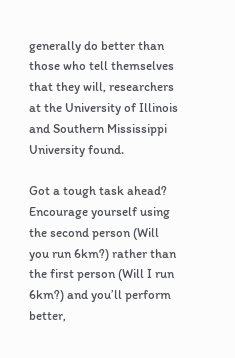generally do better than those who tell themselves that they will, researchers at the University of Illinois and Southern Mississippi University found.

Got a tough task ahead? Encourage yourself using the second person (Will you run 6km?) rather than the first person (Will I run 6km?) and you’ll perform better,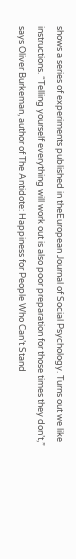shows a series of experiments published in theEuropean Journal of Social Psychology. Turns out we like instructions. “Telling yourself everything will work out is also poor preparation for those times they don’t,” says Oliver Burkeman, author of The Antidote: Happiness for People Who Can’t Stand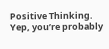Positive Thinking. Yep, you’re probably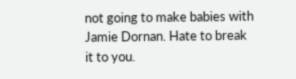not going to make babies with Jamie Dornan. Hate to break it to you.